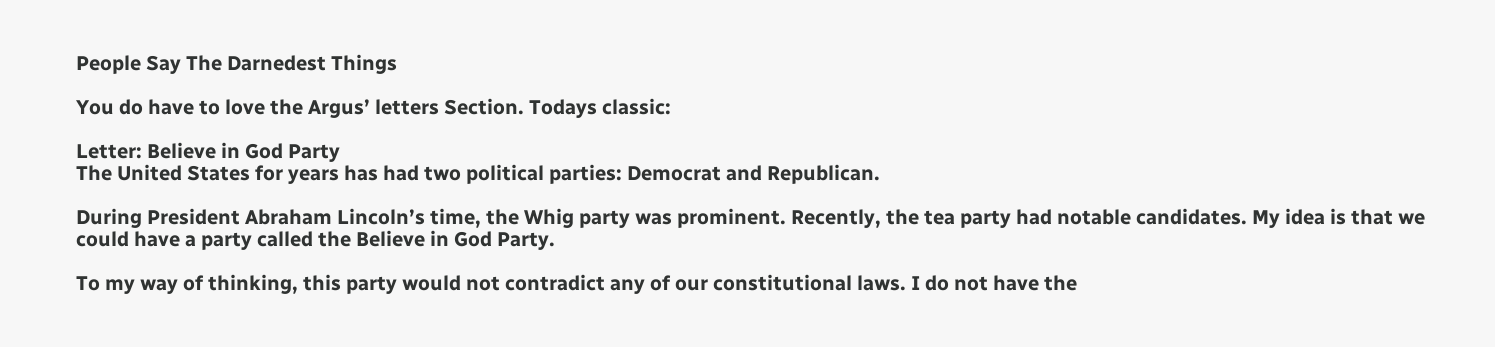People Say The Darnedest Things

You do have to love the Argus’ letters Section. Todays classic:

Letter: Believe in God Party
The United States for years has had two political parties: Democrat and Republican.

During President Abraham Lincoln’s time, the Whig party was prominent. Recently, the tea party had notable candidates. My idea is that we could have a party called the Believe in God Party.

To my way of thinking, this party would not contradict any of our constitutional laws. I do not have the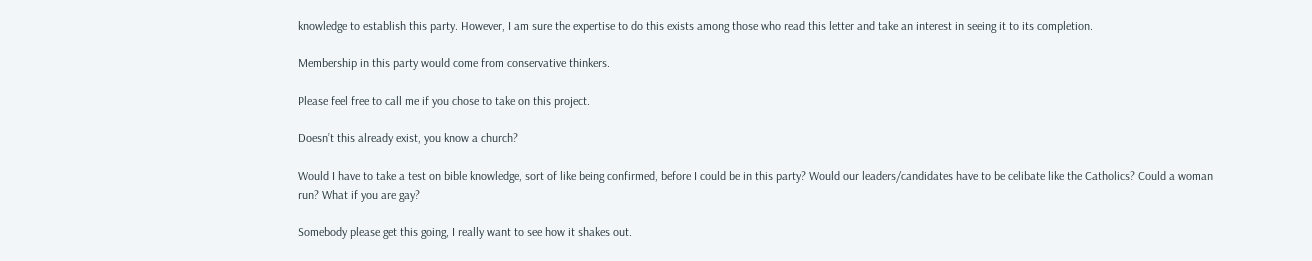knowledge to establish this party. However, I am sure the expertise to do this exists among those who read this letter and take an interest in seeing it to its completion.

Membership in this party would come from conservative thinkers.

Please feel free to call me if you chose to take on this project.

Doesn’t this already exist, you know a church?

Would I have to take a test on bible knowledge, sort of like being confirmed, before I could be in this party? Would our leaders/candidates have to be celibate like the Catholics? Could a woman run? What if you are gay?

Somebody please get this going, I really want to see how it shakes out.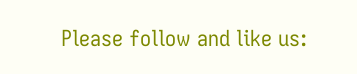Please follow and like us: